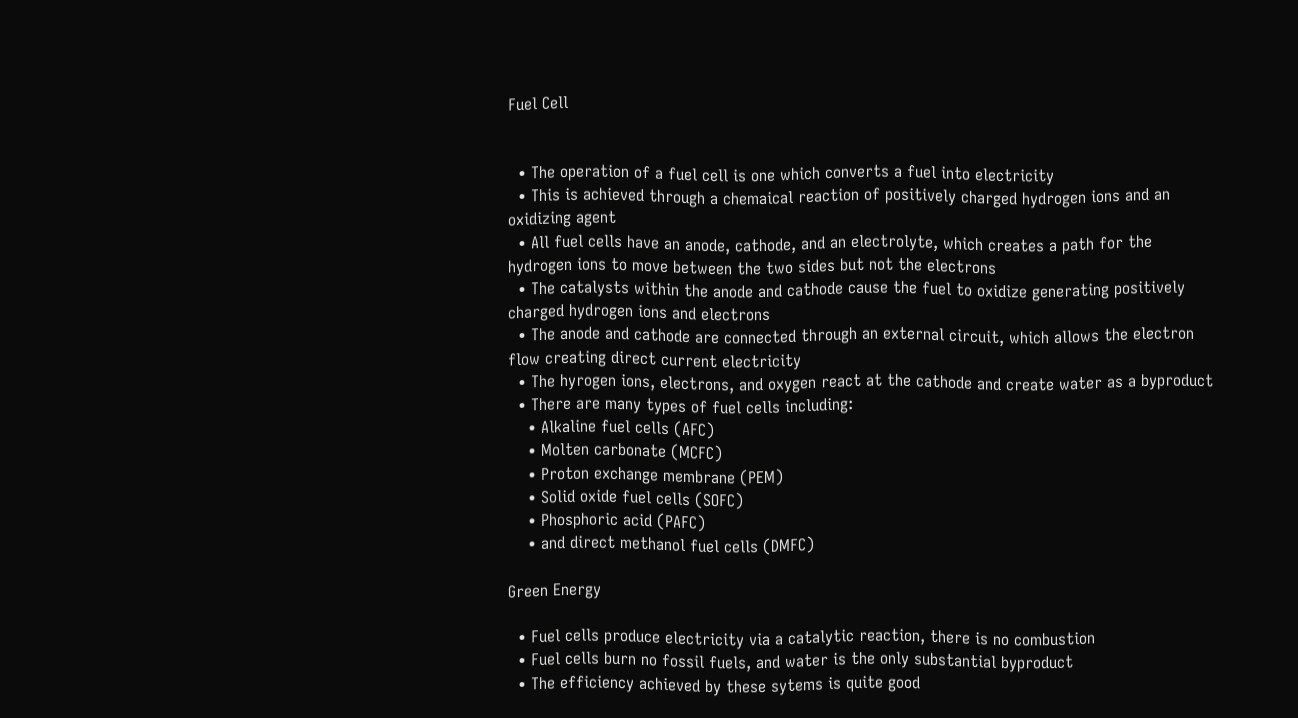Fuel Cell


  • The operation of a fuel cell is one which converts a fuel into electricity
  • This is achieved through a chemaical reaction of positively charged hydrogen ions and an oxidizing agent
  • All fuel cells have an anode, cathode, and an electrolyte, which creates a path for the hydrogen ions to move between the two sides but not the electrons
  • The catalysts within the anode and cathode cause the fuel to oxidize generating positively charged hydrogen ions and electrons
  • The anode and cathode are connected through an external circuit, which allows the electron flow creating direct current electricity
  • The hyrogen ions, electrons, and oxygen react at the cathode and create water as a byproduct
  • There are many types of fuel cells including:
    • Alkaline fuel cells (AFC)
    • Molten carbonate (MCFC)
    • Proton exchange membrane (PEM)
    • Solid oxide fuel cells (SOFC)
    • Phosphoric acid (PAFC)
    • and direct methanol fuel cells (DMFC)

Green Energy

  • Fuel cells produce electricity via a catalytic reaction, there is no combustion
  • Fuel cells burn no fossil fuels, and water is the only substantial byproduct
  • The efficiency achieved by these sytems is quite good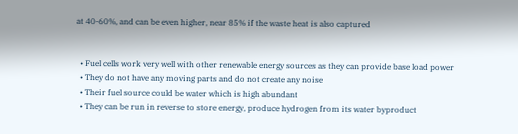at 40-60%, and can be even higher, near 85% if the waste heat is also captured


  • Fuel cells work very well with other renewable energy sources as they can provide base load power
  • They do not have any moving parts and do not create any noise
  • Their fuel source could be water which is high abundant
  • They can be run in reverse to store energy, produce hydrogen from its water byproduct